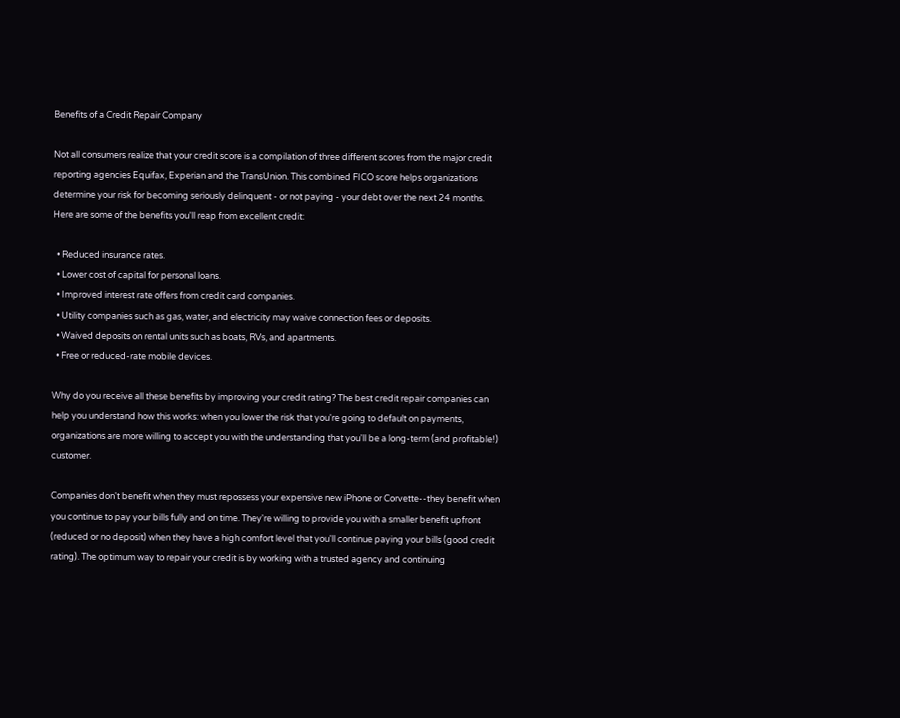Benefits of a Credit Repair Company

Not all consumers realize that your credit score is a compilation of three different scores from the major credit reporting agencies Equifax, Experian and the TransUnion. This combined FICO score helps organizations determine your risk for becoming seriously delinquent - or not paying - your debt over the next 24 months. Here are some of the benefits you'll reap from excellent credit:

  • Reduced insurance rates.
  • Lower cost of capital for personal loans.
  • Improved interest rate offers from credit card companies.
  • Utility companies such as gas, water, and electricity may waive connection fees or deposits.
  • Waived deposits on rental units such as boats, RVs, and apartments.
  • Free or reduced-rate mobile devices.

Why do you receive all these benefits by improving your credit rating? The best credit repair companies can help you understand how this works: when you lower the risk that you're going to default on payments, organizations are more willing to accept you with the understanding that you'll be a long-term (and profitable!) customer.

Companies don't benefit when they must repossess your expensive new iPhone or Corvette--they benefit when you continue to pay your bills fully and on time. They're willing to provide you with a smaller benefit upfront (reduced or no deposit) when they have a high comfort level that you'll continue paying your bills (good credit rating). The optimum way to repair your credit is by working with a trusted agency and continuing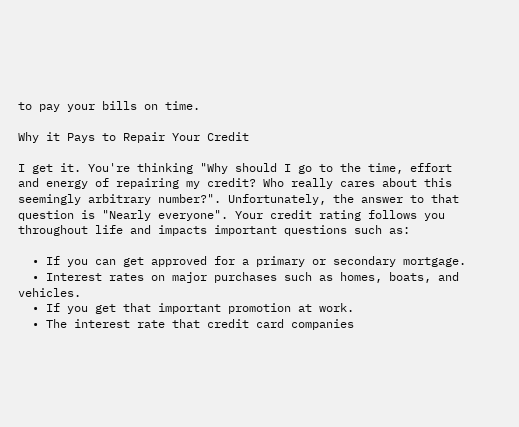to pay your bills on time.

Why it Pays to Repair Your Credit

I get it. You're thinking "Why should I go to the time, effort and energy of repairing my credit? Who really cares about this seemingly arbitrary number?". Unfortunately, the answer to that question is "Nearly everyone". Your credit rating follows you throughout life and impacts important questions such as:

  • If you can get approved for a primary or secondary mortgage.
  • Interest rates on major purchases such as homes, boats, and vehicles.
  • If you get that important promotion at work.
  • The interest rate that credit card companies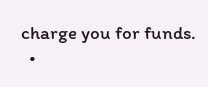charge you for funds.
  •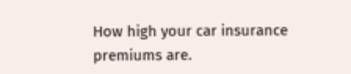How high your car insurance premiums are.